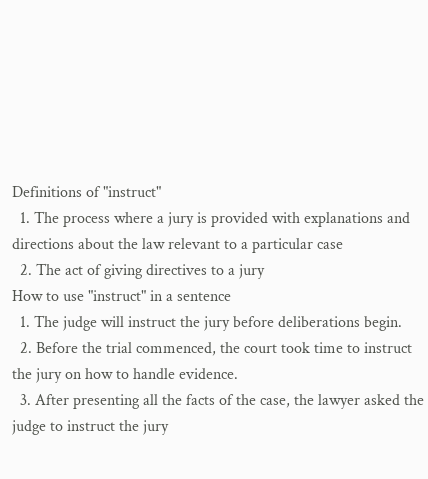Definitions of "instruct"
  1. The process where a jury is provided with explanations and directions about the law relevant to a particular case
  2. The act of giving directives to a jury
How to use "instruct" in a sentence
  1. The judge will instruct the jury before deliberations begin.
  2. Before the trial commenced, the court took time to instruct the jury on how to handle evidence.
  3. After presenting all the facts of the case, the lawyer asked the judge to instruct the jury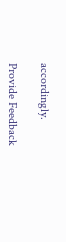accordingly.

Provide Feedback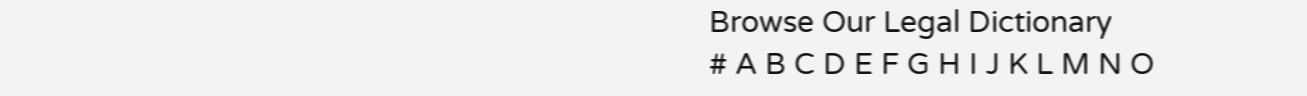Browse Our Legal Dictionary
# A B C D E F G H I J K L M N O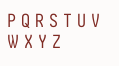P Q R S T U V W X Y Z